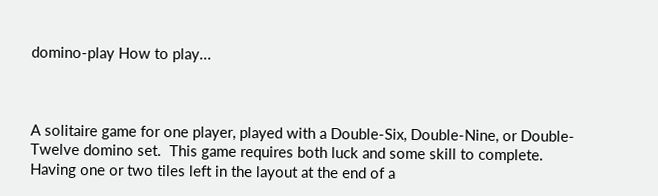domino-play How to play...



A solitaire game for one player, played with a Double-Six, Double-Nine, or Double-Twelve domino set.  This game requires both luck and some skill to complete.  Having one or two tiles left in the layout at the end of a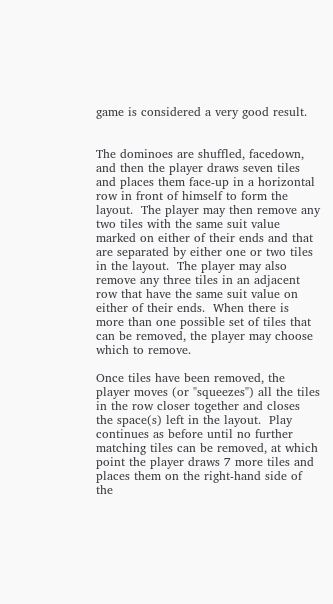game is considered a very good result.


The dominoes are shuffled, facedown, and then the player draws seven tiles and places them face-up in a horizontal row in front of himself to form the layout.  The player may then remove any two tiles with the same suit value marked on either of their ends and that are separated by either one or two tiles in the layout.  The player may also remove any three tiles in an adjacent row that have the same suit value on either of their ends.  When there is more than one possible set of tiles that can be removed, the player may choose which to remove.

Once tiles have been removed, the player moves (or "squeezes") all the tiles in the row closer together and closes the space(s) left in the layout.  Play continues as before until no further matching tiles can be removed, at which point the player draws 7 more tiles and places them on the right-hand side of the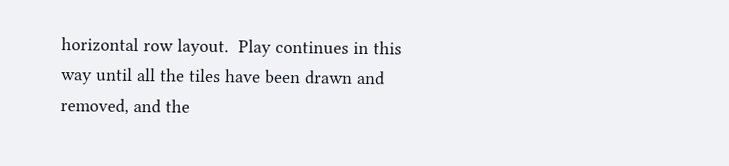horizontal row layout.  Play continues in this way until all the tiles have been drawn and removed, and the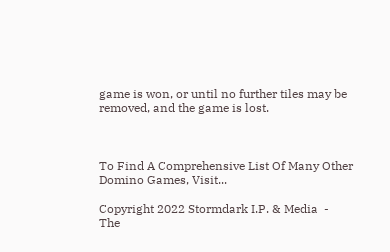game is won, or until no further tiles may be removed, and the game is lost.



To Find A Comprehensive List Of Many Other Domino Games, Visit...

Copyright 2022 Stormdark I.P. & Media  -
The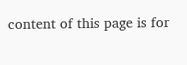content of this page is for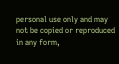personal use only and may not be copied or reproduced in any form,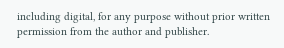including digital, for any purpose without prior written permission from the author and publisher.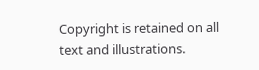Copyright is retained on all text and illustrations.